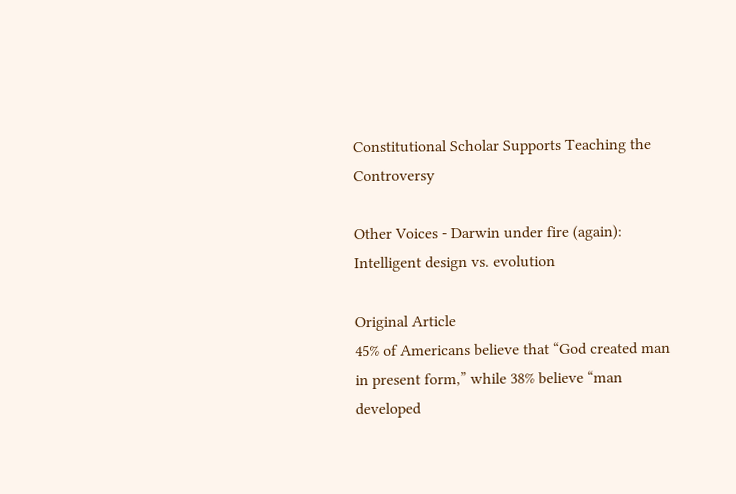Constitutional Scholar Supports Teaching the Controversy

Other Voices - Darwin under fire (again): Intelligent design vs. evolution

Original Article
45% of Americans believe that “God created man in present form,” while 38% believe “man developed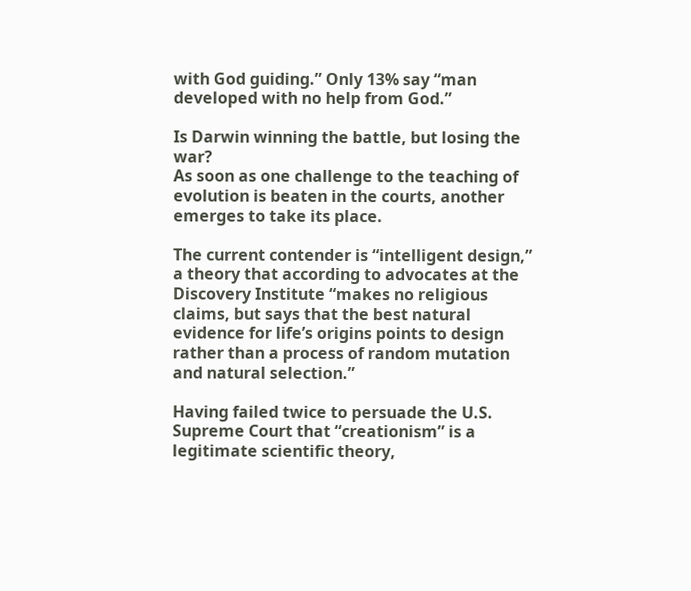with God guiding.” Only 13% say “man developed with no help from God.”

Is Darwin winning the battle, but losing the war?
As soon as one challenge to the teaching of evolution is beaten in the courts, another emerges to take its place.

The current contender is “intelligent design,” a theory that according to advocates at the Discovery Institute “makes no religious claims, but says that the best natural evidence for life’s origins points to design rather than a process of random mutation and natural selection.”

Having failed twice to persuade the U.S. Supreme Court that “creationism” is a legitimate scientific theory,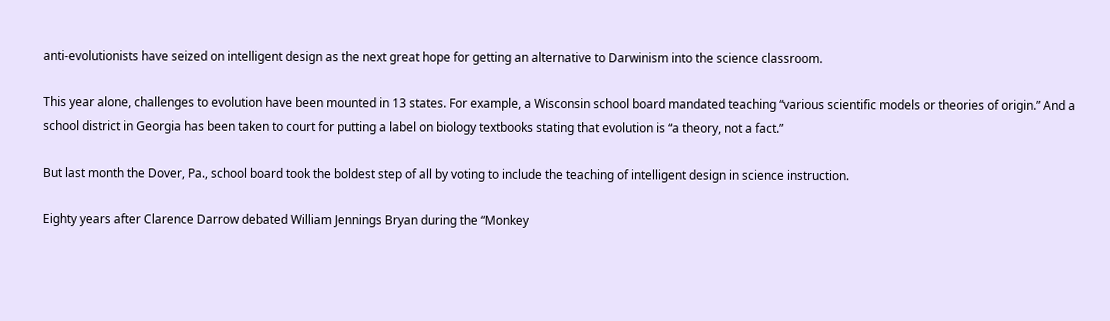anti-evolutionists have seized on intelligent design as the next great hope for getting an alternative to Darwinism into the science classroom.

This year alone, challenges to evolution have been mounted in 13 states. For example, a Wisconsin school board mandated teaching “various scientific models or theories of origin.” And a school district in Georgia has been taken to court for putting a label on biology textbooks stating that evolution is “a theory, not a fact.”

But last month the Dover, Pa., school board took the boldest step of all by voting to include the teaching of intelligent design in science instruction.

Eighty years after Clarence Darrow debated William Jennings Bryan during the “Monkey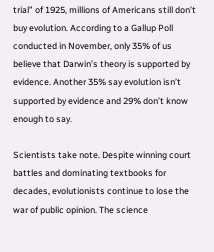trial” of 1925, millions of Americans still don’t buy evolution. According to a Gallup Poll conducted in November, only 35% of us believe that Darwin’s theory is supported by evidence. Another 35% say evolution isn’t supported by evidence and 29% don’t know enough to say.

Scientists take note. Despite winning court battles and dominating textbooks for decades, evolutionists continue to lose the war of public opinion. The science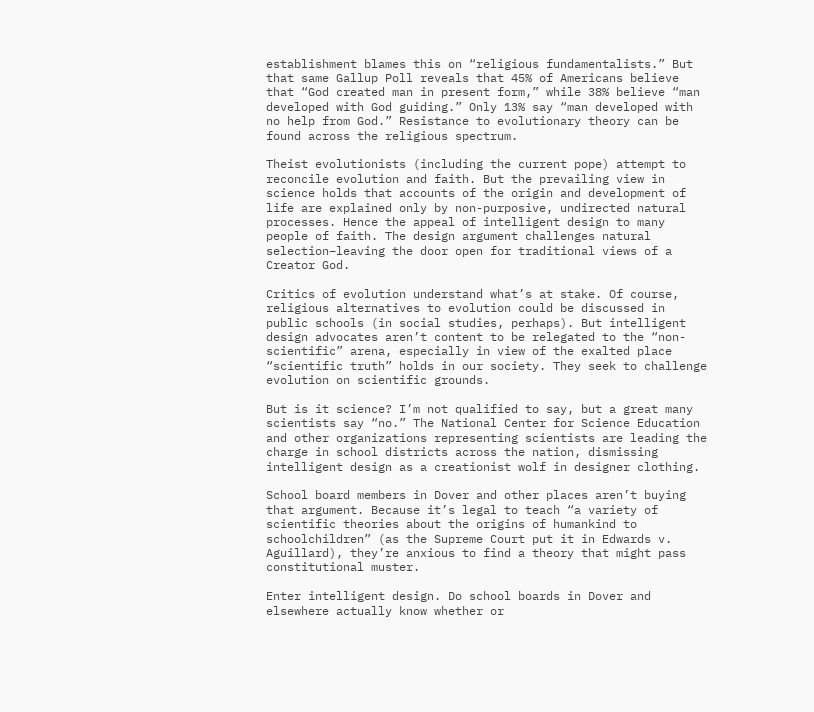establishment blames this on “religious fundamentalists.” But that same Gallup Poll reveals that 45% of Americans believe that “God created man in present form,” while 38% believe “man developed with God guiding.” Only 13% say “man developed with no help from God.” Resistance to evolutionary theory can be found across the religious spectrum.

Theist evolutionists (including the current pope) attempt to reconcile evolution and faith. But the prevailing view in science holds that accounts of the origin and development of life are explained only by non-purposive, undirected natural processes. Hence the appeal of intelligent design to many people of faith. The design argument challenges natural selection–leaving the door open for traditional views of a Creator God.

Critics of evolution understand what’s at stake. Of course, religious alternatives to evolution could be discussed in public schools (in social studies, perhaps). But intelligent design advocates aren’t content to be relegated to the “non-scientific” arena, especially in view of the exalted place “scientific truth” holds in our society. They seek to challenge evolution on scientific grounds.

But is it science? I’m not qualified to say, but a great many scientists say “no.” The National Center for Science Education and other organizations representing scientists are leading the charge in school districts across the nation, dismissing intelligent design as a creationist wolf in designer clothing.

School board members in Dover and other places aren’t buying that argument. Because it’s legal to teach “a variety of scientific theories about the origins of humankind to schoolchildren” (as the Supreme Court put it in Edwards v. Aguillard), they’re anxious to find a theory that might pass constitutional muster.

Enter intelligent design. Do school boards in Dover and elsewhere actually know whether or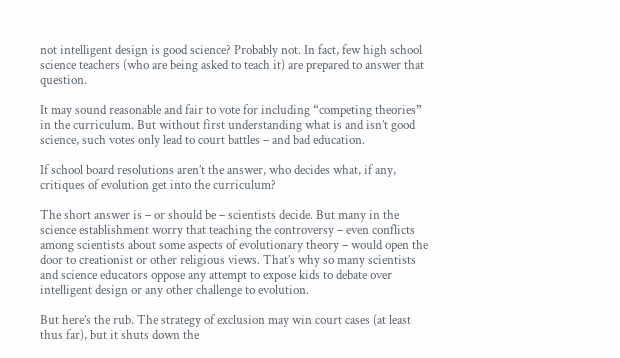not intelligent design is good science? Probably not. In fact, few high school science teachers (who are being asked to teach it) are prepared to answer that question.

It may sound reasonable and fair to vote for including “competing theories” in the curriculum. But without first understanding what is and isn’t good science, such votes only lead to court battles – and bad education.

If school board resolutions aren’t the answer, who decides what, if any, critiques of evolution get into the curriculum?

The short answer is – or should be – scientists decide. But many in the science establishment worry that teaching the controversy – even conflicts among scientists about some aspects of evolutionary theory – would open the door to creationist or other religious views. That’s why so many scientists and science educators oppose any attempt to expose kids to debate over intelligent design or any other challenge to evolution.

But here’s the rub. The strategy of exclusion may win court cases (at least thus far), but it shuts down the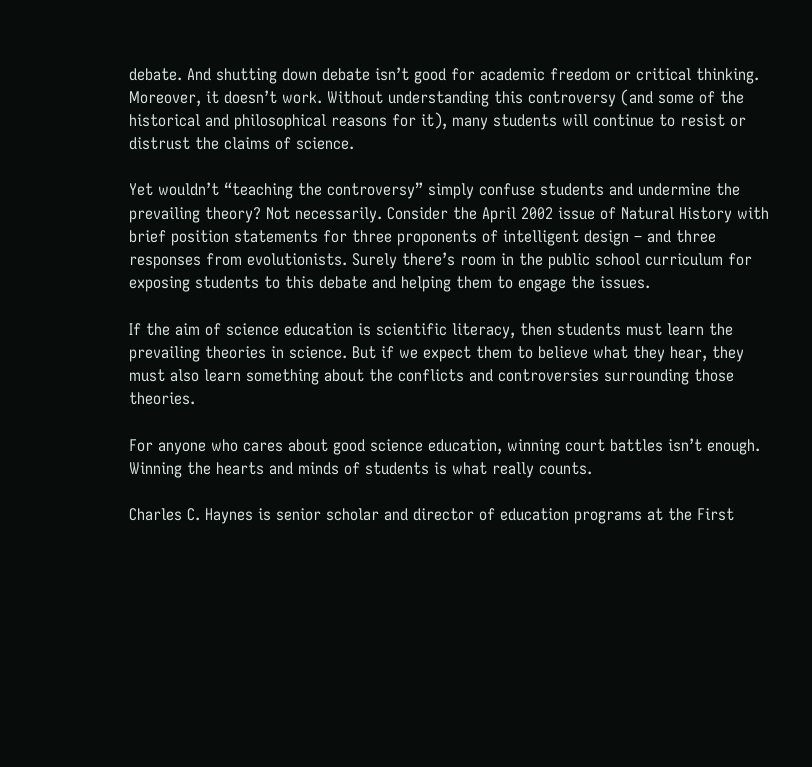debate. And shutting down debate isn’t good for academic freedom or critical thinking. Moreover, it doesn’t work. Without understanding this controversy (and some of the historical and philosophical reasons for it), many students will continue to resist or distrust the claims of science.

Yet wouldn’t “teaching the controversy” simply confuse students and undermine the prevailing theory? Not necessarily. Consider the April 2002 issue of Natural History with brief position statements for three proponents of intelligent design – and three responses from evolutionists. Surely there’s room in the public school curriculum for exposing students to this debate and helping them to engage the issues.

If the aim of science education is scientific literacy, then students must learn the prevailing theories in science. But if we expect them to believe what they hear, they must also learn something about the conflicts and controversies surrounding those theories.

For anyone who cares about good science education, winning court battles isn’t enough. Winning the hearts and minds of students is what really counts.

Charles C. Haynes is senior scholar and director of education programs at the First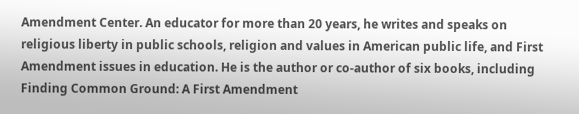Amendment Center. An educator for more than 20 years, he writes and speaks on religious liberty in public schools, religion and values in American public life, and First Amendment issues in education. He is the author or co-author of six books, including Finding Common Ground: A First Amendment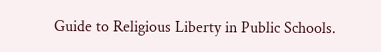Guide to Religious Liberty in Public Schools.